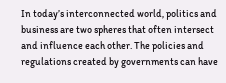In today’s interconnected world, politics and business are two spheres that often intersect and influence each other. The policies and regulations created by governments can have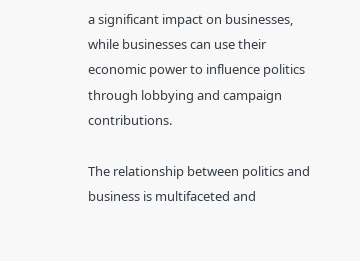a significant impact on businesses, while businesses can use their economic power to influence politics through lobbying and campaign contributions.

The relationship between politics and business is multifaceted and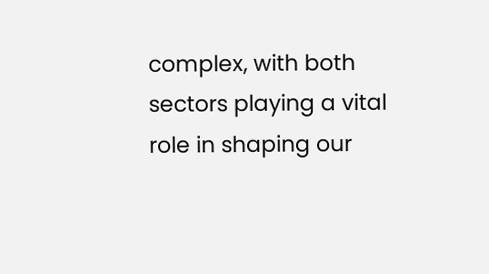complex, with both sectors playing a vital role in shaping our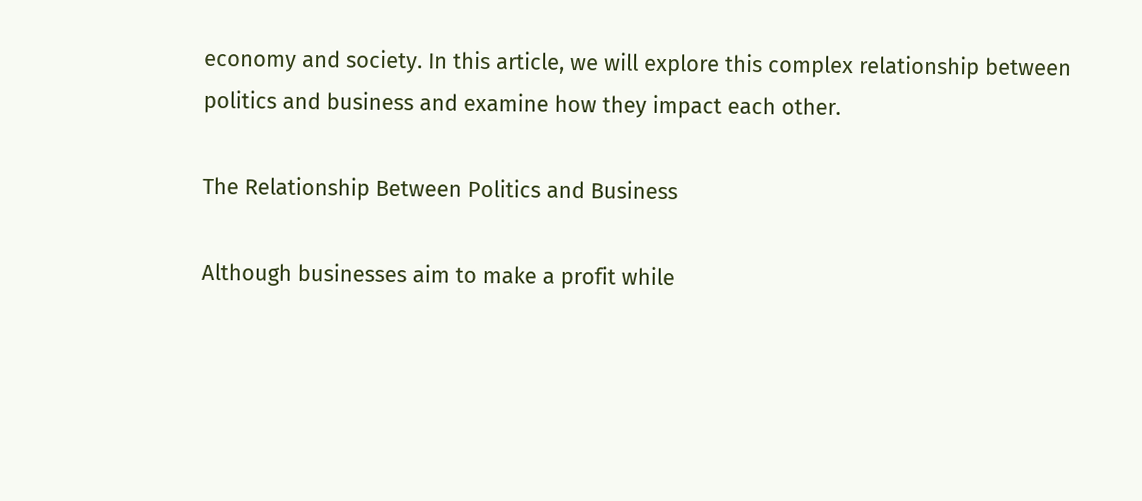economy and society. In this article, we will explore this complex relationship between politics and business and examine how they impact each other.

The Relationship Between Politics and Business

Although businesses aim to make a profit while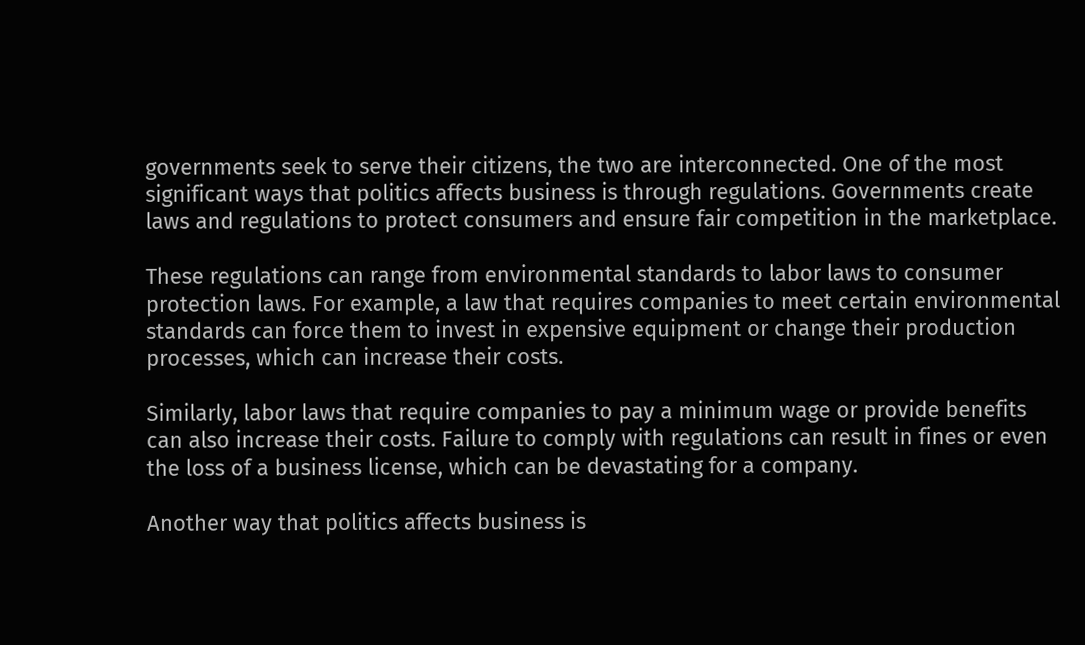governments seek to serve their citizens, the two are interconnected. One of the most significant ways that politics affects business is through regulations. Governments create laws and regulations to protect consumers and ensure fair competition in the marketplace.

These regulations can range from environmental standards to labor laws to consumer protection laws. For example, a law that requires companies to meet certain environmental standards can force them to invest in expensive equipment or change their production processes, which can increase their costs.

Similarly, labor laws that require companies to pay a minimum wage or provide benefits can also increase their costs. Failure to comply with regulations can result in fines or even the loss of a business license, which can be devastating for a company.

Another way that politics affects business is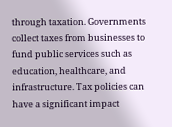through taxation. Governments collect taxes from businesses to fund public services such as education, healthcare, and infrastructure. Tax policies can have a significant impact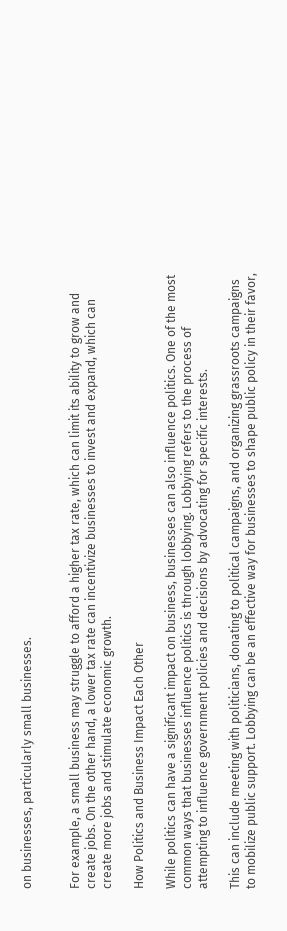on businesses, particularly small businesses.


For example, a small business may struggle to afford a higher tax rate, which can limit its ability to grow and create jobs. On the other hand, a lower tax rate can incentivize businesses to invest and expand, which can create more jobs and stimulate economic growth.

How Politics and Business Impact Each Other

While politics can have a significant impact on business, businesses can also influence politics. One of the most common ways that businesses influence politics is through lobbying. Lobbying refers to the process of attempting to influence government policies and decisions by advocating for specific interests.

This can include meeting with politicians, donating to political campaigns, and organizing grassroots campaigns to mobilize public support. Lobbying can be an effective way for businesses to shape public policy in their favor,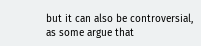but it can also be controversial, as some argue that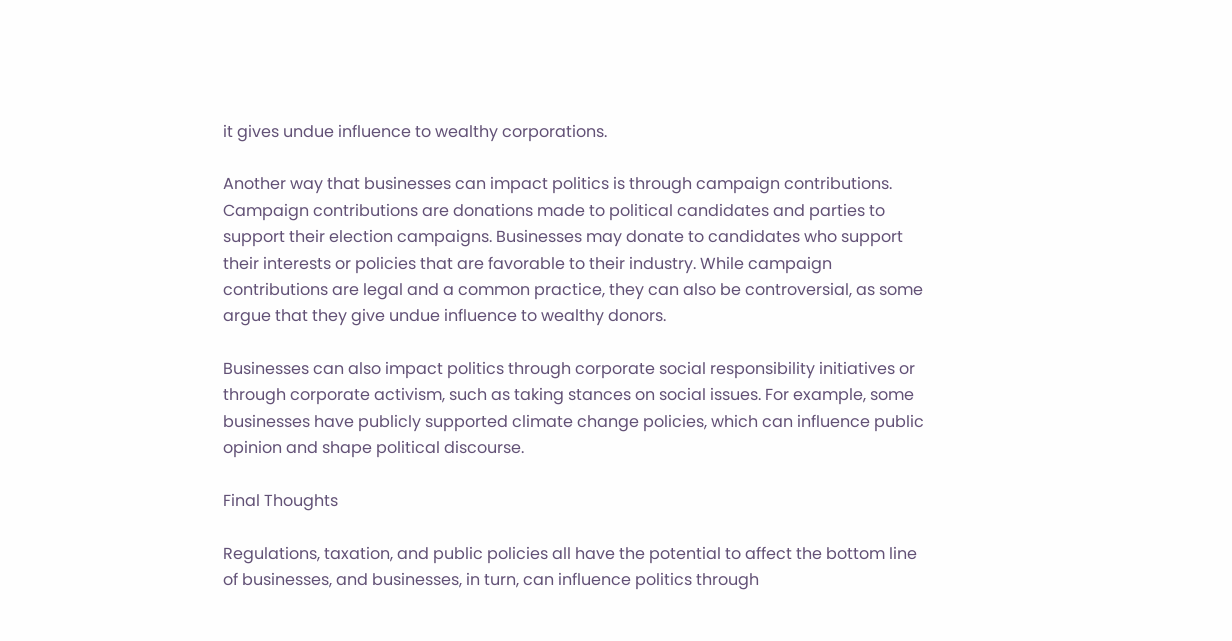it gives undue influence to wealthy corporations.

Another way that businesses can impact politics is through campaign contributions. Campaign contributions are donations made to political candidates and parties to support their election campaigns. Businesses may donate to candidates who support their interests or policies that are favorable to their industry. While campaign contributions are legal and a common practice, they can also be controversial, as some argue that they give undue influence to wealthy donors.

Businesses can also impact politics through corporate social responsibility initiatives or through corporate activism, such as taking stances on social issues. For example, some businesses have publicly supported climate change policies, which can influence public opinion and shape political discourse.

Final Thoughts

Regulations, taxation, and public policies all have the potential to affect the bottom line of businesses, and businesses, in turn, can influence politics through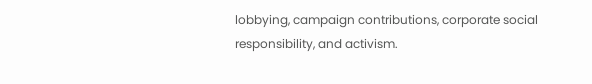lobbying, campaign contributions, corporate social responsibility, and activism.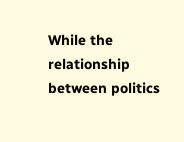While the relationship between politics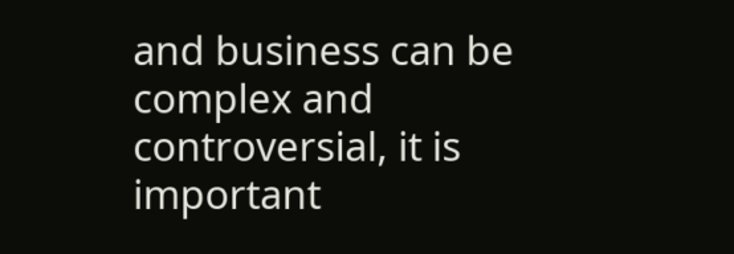and business can be complex and controversial, it is important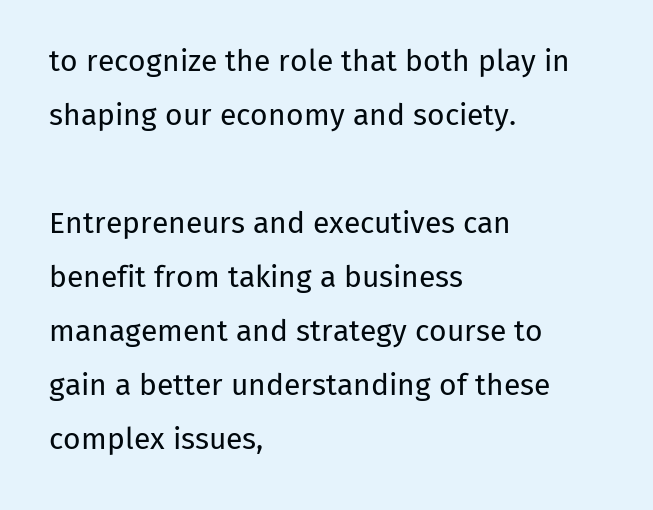to recognize the role that both play in shaping our economy and society.

Entrepreneurs and executives can benefit from taking a business management and strategy course to gain a better understanding of these complex issues,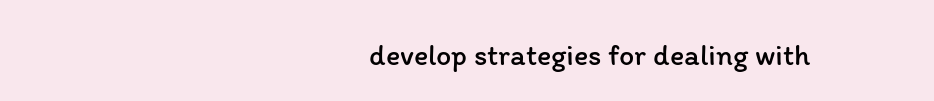develop strategies for dealing with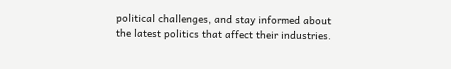political challenges, and stay informed about the latest politics that affect their industries.